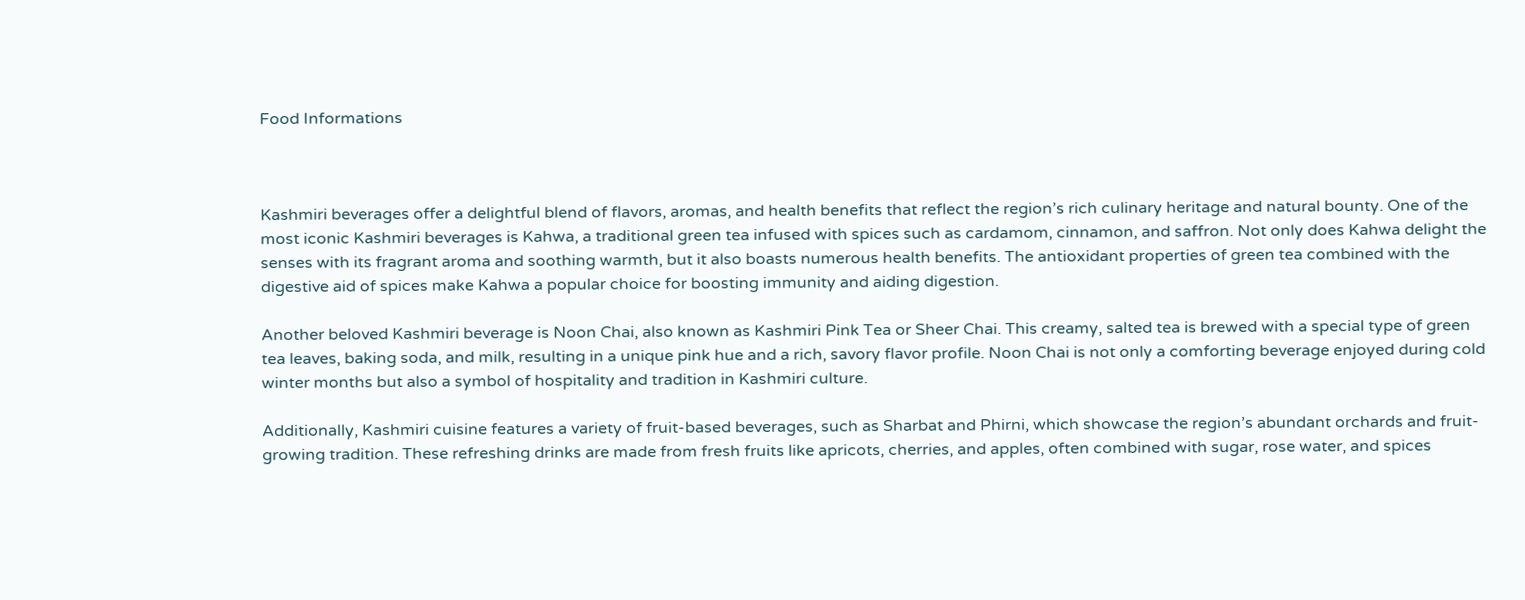Food Informations



Kashmiri beverages offer a delightful blend of flavors, aromas, and health benefits that reflect the region’s rich culinary heritage and natural bounty. One of the most iconic Kashmiri beverages is Kahwa, a traditional green tea infused with spices such as cardamom, cinnamon, and saffron. Not only does Kahwa delight the senses with its fragrant aroma and soothing warmth, but it also boasts numerous health benefits. The antioxidant properties of green tea combined with the digestive aid of spices make Kahwa a popular choice for boosting immunity and aiding digestion.

Another beloved Kashmiri beverage is Noon Chai, also known as Kashmiri Pink Tea or Sheer Chai. This creamy, salted tea is brewed with a special type of green tea leaves, baking soda, and milk, resulting in a unique pink hue and a rich, savory flavor profile. Noon Chai is not only a comforting beverage enjoyed during cold winter months but also a symbol of hospitality and tradition in Kashmiri culture.

Additionally, Kashmiri cuisine features a variety of fruit-based beverages, such as Sharbat and Phirni, which showcase the region’s abundant orchards and fruit-growing tradition. These refreshing drinks are made from fresh fruits like apricots, cherries, and apples, often combined with sugar, rose water, and spices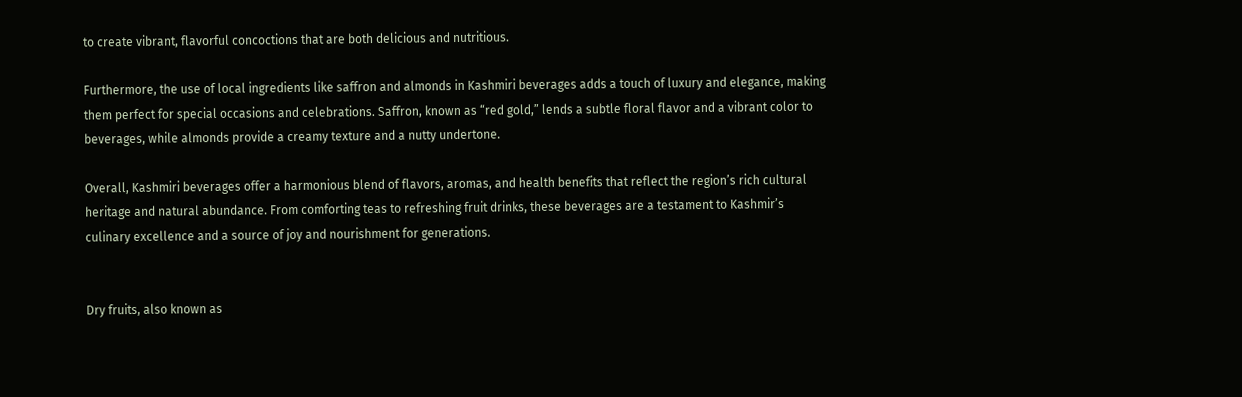to create vibrant, flavorful concoctions that are both delicious and nutritious.

Furthermore, the use of local ingredients like saffron and almonds in Kashmiri beverages adds a touch of luxury and elegance, making them perfect for special occasions and celebrations. Saffron, known as “red gold,” lends a subtle floral flavor and a vibrant color to beverages, while almonds provide a creamy texture and a nutty undertone.

Overall, Kashmiri beverages offer a harmonious blend of flavors, aromas, and health benefits that reflect the region’s rich cultural heritage and natural abundance. From comforting teas to refreshing fruit drinks, these beverages are a testament to Kashmir’s culinary excellence and a source of joy and nourishment for generations.


Dry fruits, also known as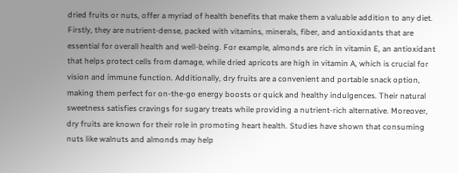dried fruits or nuts, offer a myriad of health benefits that make them a valuable addition to any diet. Firstly, they are nutrient-dense, packed with vitamins, minerals, fiber, and antioxidants that are essential for overall health and well-being. For example, almonds are rich in vitamin E, an antioxidant that helps protect cells from damage, while dried apricots are high in vitamin A, which is crucial for vision and immune function. Additionally, dry fruits are a convenient and portable snack option, making them perfect for on-the-go energy boosts or quick and healthy indulgences. Their natural sweetness satisfies cravings for sugary treats while providing a nutrient-rich alternative. Moreover, dry fruits are known for their role in promoting heart health. Studies have shown that consuming nuts like walnuts and almonds may help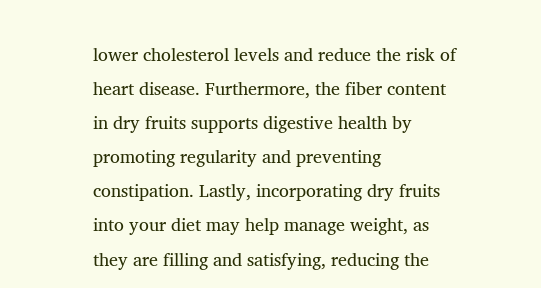lower cholesterol levels and reduce the risk of heart disease. Furthermore, the fiber content in dry fruits supports digestive health by promoting regularity and preventing constipation. Lastly, incorporating dry fruits into your diet may help manage weight, as they are filling and satisfying, reducing the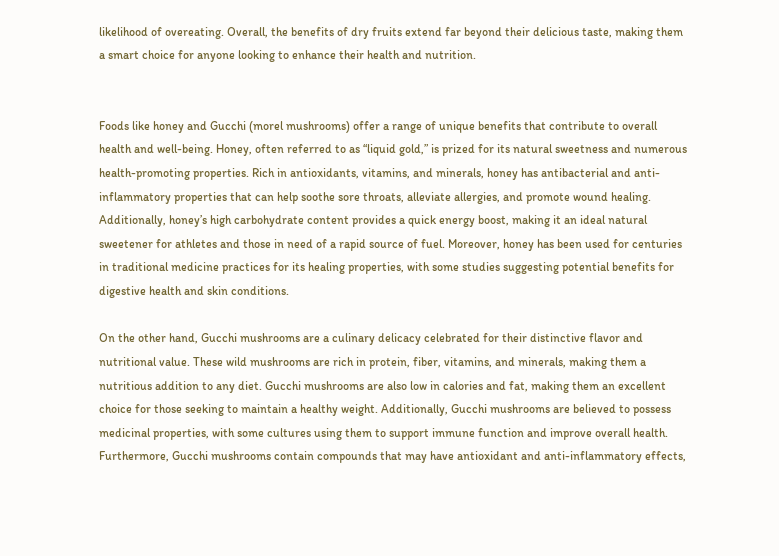likelihood of overeating. Overall, the benefits of dry fruits extend far beyond their delicious taste, making them a smart choice for anyone looking to enhance their health and nutrition.


Foods like honey and Gucchi (morel mushrooms) offer a range of unique benefits that contribute to overall health and well-being. Honey, often referred to as “liquid gold,” is prized for its natural sweetness and numerous health-promoting properties. Rich in antioxidants, vitamins, and minerals, honey has antibacterial and anti-inflammatory properties that can help soothe sore throats, alleviate allergies, and promote wound healing. Additionally, honey’s high carbohydrate content provides a quick energy boost, making it an ideal natural sweetener for athletes and those in need of a rapid source of fuel. Moreover, honey has been used for centuries in traditional medicine practices for its healing properties, with some studies suggesting potential benefits for digestive health and skin conditions.

On the other hand, Gucchi mushrooms are a culinary delicacy celebrated for their distinctive flavor and nutritional value. These wild mushrooms are rich in protein, fiber, vitamins, and minerals, making them a nutritious addition to any diet. Gucchi mushrooms are also low in calories and fat, making them an excellent choice for those seeking to maintain a healthy weight. Additionally, Gucchi mushrooms are believed to possess medicinal properties, with some cultures using them to support immune function and improve overall health. Furthermore, Gucchi mushrooms contain compounds that may have antioxidant and anti-inflammatory effects,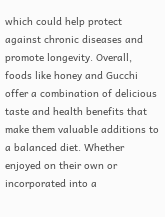which could help protect against chronic diseases and promote longevity. Overall, foods like honey and Gucchi offer a combination of delicious taste and health benefits that make them valuable additions to a balanced diet. Whether enjoyed on their own or incorporated into a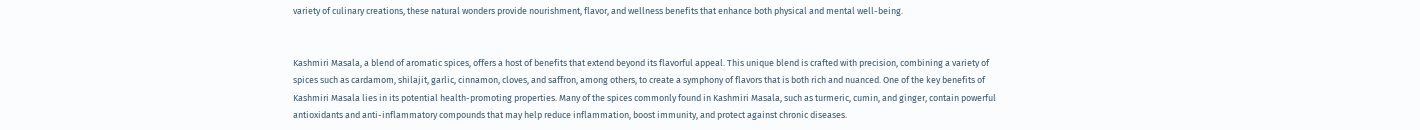variety of culinary creations, these natural wonders provide nourishment, flavor, and wellness benefits that enhance both physical and mental well-being.


Kashmiri Masala, a blend of aromatic spices, offers a host of benefits that extend beyond its flavorful appeal. This unique blend is crafted with precision, combining a variety of spices such as cardamom, shilajit, garlic, cinnamon, cloves, and saffron, among others, to create a symphony of flavors that is both rich and nuanced. One of the key benefits of Kashmiri Masala lies in its potential health-promoting properties. Many of the spices commonly found in Kashmiri Masala, such as turmeric, cumin, and ginger, contain powerful antioxidants and anti-inflammatory compounds that may help reduce inflammation, boost immunity, and protect against chronic diseases.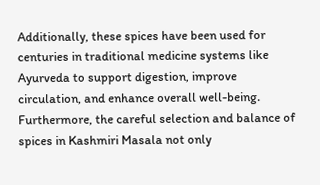Additionally, these spices have been used for centuries in traditional medicine systems like Ayurveda to support digestion, improve circulation, and enhance overall well-being. Furthermore, the careful selection and balance of spices in Kashmiri Masala not only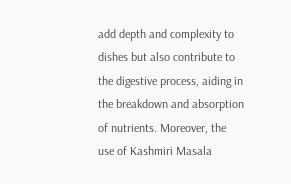add depth and complexity to dishes but also contribute to the digestive process, aiding in the breakdown and absorption of nutrients. Moreover, the use of Kashmiri Masala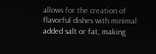allows for the creation of flavorful dishes with minimal added salt or fat, making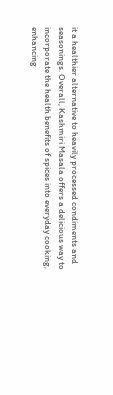it a healthier alternative to heavily processed condiments and seasonings. Overall, Kashmiri Masala offers a delicious way to incorporate the health benefits of spices into everyday cooking, enhancing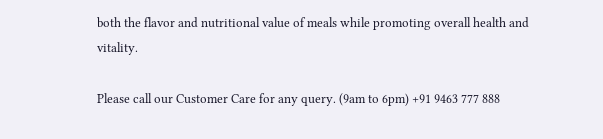both the flavor and nutritional value of meals while promoting overall health and vitality.

Please call our Customer Care for any query. (9am to 6pm) +91 9463 777 888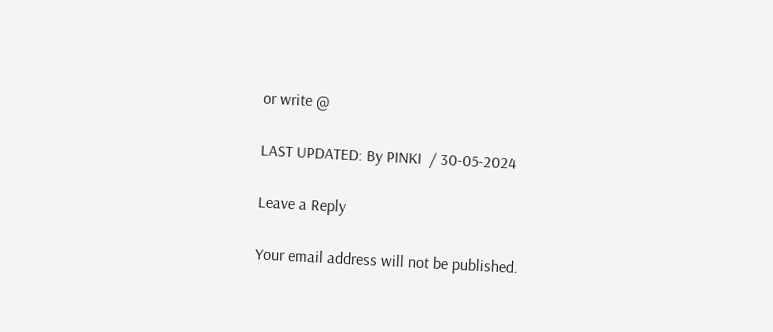or write @

LAST UPDATED: By PINKI  / 30-05-2024

Leave a Reply

Your email address will not be published.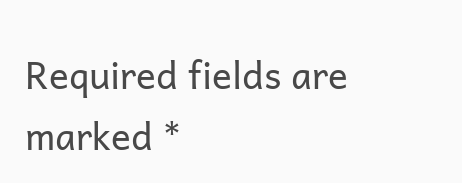Required fields are marked *